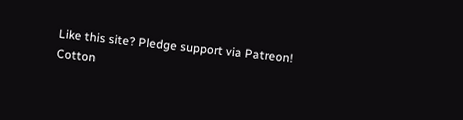Like this site? Pledge support via Patreon!
Cotton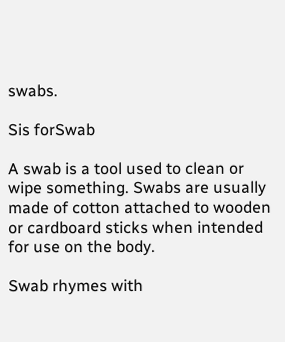swabs.

Sis forSwab

A swab is a tool used to clean or wipe something. Swabs are usually made of cotton attached to wooden or cardboard sticks when intended for use on the body.

Swab rhymes with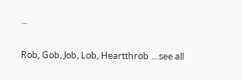...

Rob, Gob, Job, Lob, Heartthrob ... see all